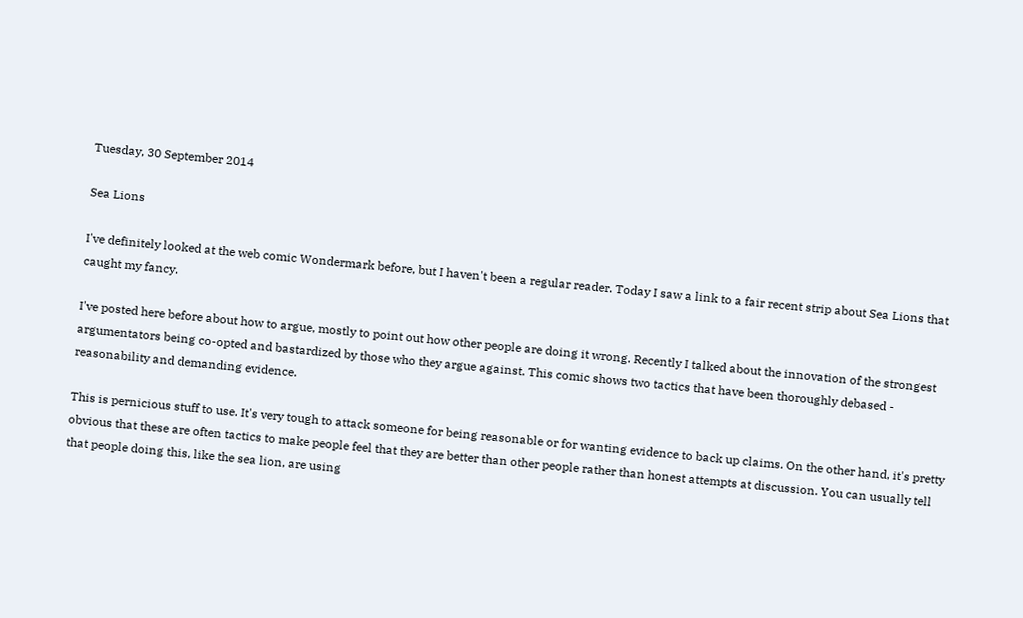Tuesday, 30 September 2014

Sea Lions

I've definitely looked at the web comic Wondermark before, but I haven't been a regular reader. Today I saw a link to a fair recent strip about Sea Lions that caught my fancy.

I've posted here before about how to argue, mostly to point out how other people are doing it wrong. Recently I talked about the innovation of the strongest argumentators being co-opted and bastardized by those who they argue against. This comic shows two tactics that have been thoroughly debased - reasonability and demanding evidence.

This is pernicious stuff to use. It's very tough to attack someone for being reasonable or for wanting evidence to back up claims. On the other hand, it's pretty obvious that these are often tactics to make people feel that they are better than other people rather than honest attempts at discussion. You can usually tell that people doing this, like the sea lion, are using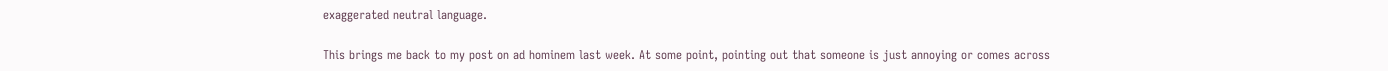exaggerated neutral language.

This brings me back to my post on ad hominem last week. At some point, pointing out that someone is just annoying or comes across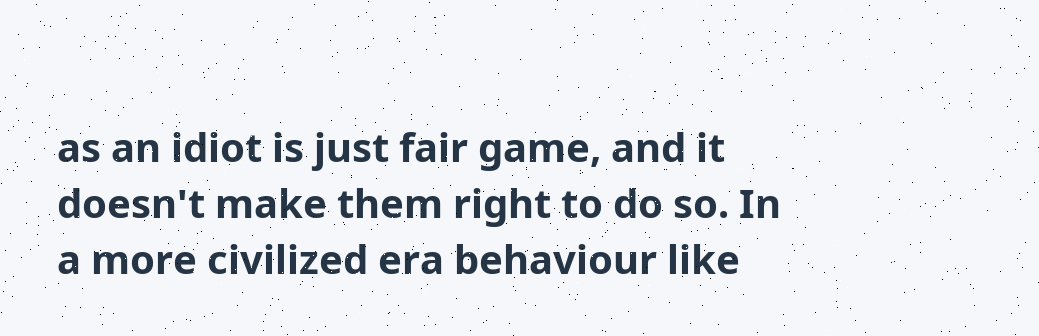as an idiot is just fair game, and it doesn't make them right to do so. In a more civilized era behaviour like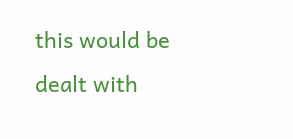this would be dealt with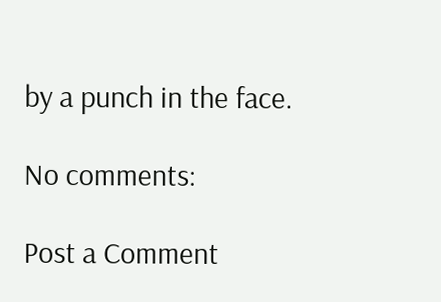by a punch in the face.

No comments:

Post a Comment